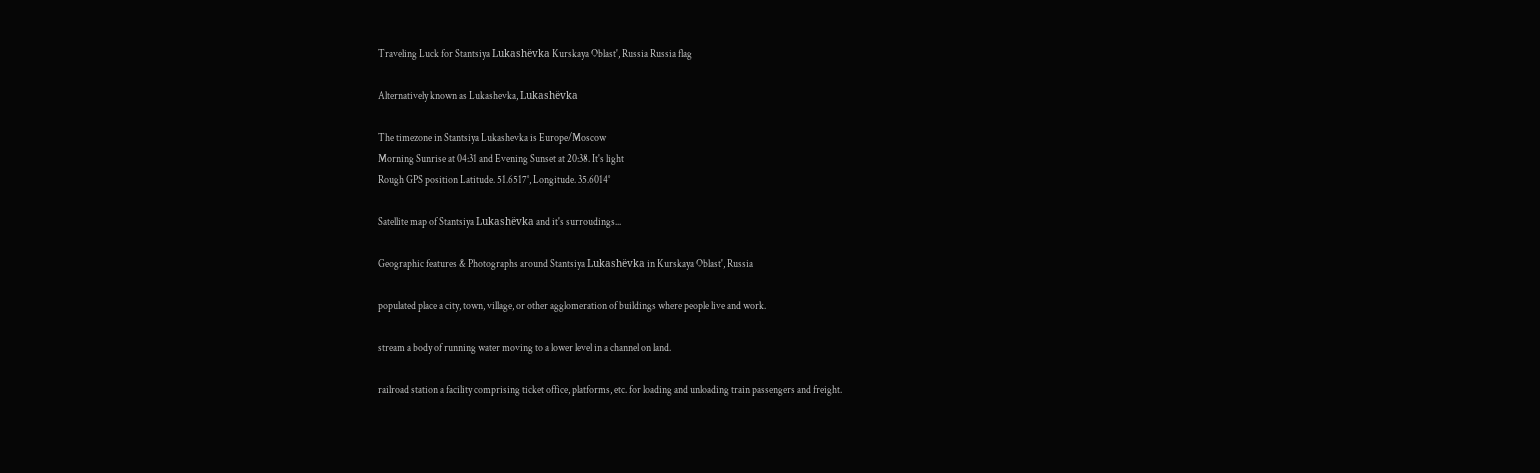Traveling Luck for Stantsiya Lukashëvka Kurskaya Oblast', Russia Russia flag

Alternatively known as Lukashevka, Lukashëvka

The timezone in Stantsiya Lukashevka is Europe/Moscow
Morning Sunrise at 04:31 and Evening Sunset at 20:38. It's light
Rough GPS position Latitude. 51.6517°, Longitude. 35.6014°

Satellite map of Stantsiya Lukashëvka and it's surroudings...

Geographic features & Photographs around Stantsiya Lukashëvka in Kurskaya Oblast', Russia

populated place a city, town, village, or other agglomeration of buildings where people live and work.

stream a body of running water moving to a lower level in a channel on land.

railroad station a facility comprising ticket office, platforms, etc. for loading and unloading train passengers and freight.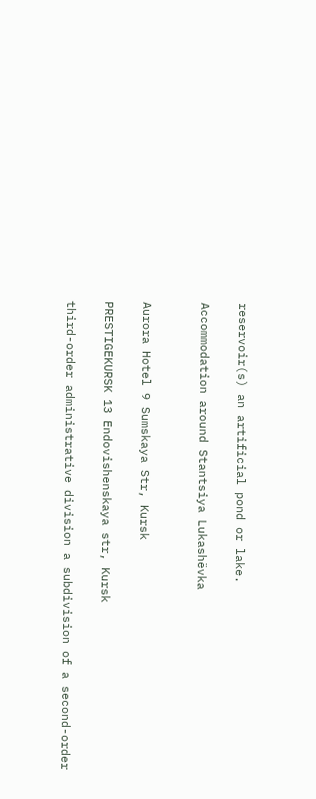reservoir(s) an artificial pond or lake.

Accommodation around Stantsiya Lukashëvka


Aurora Hotel 9 Sumskaya Str, Kursk

PRESTIGEKURSK 13 Endovishenskaya str, Kursk

third-order administrative division a subdivision of a second-order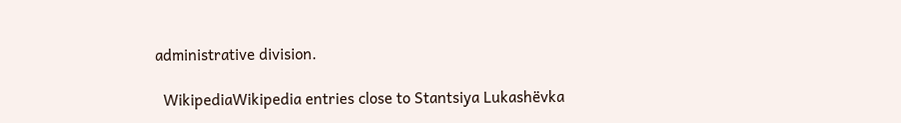administrative division.

  WikipediaWikipedia entries close to Stantsiya Lukashëvka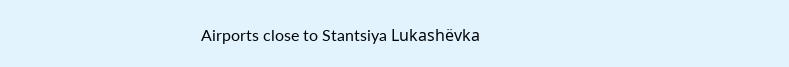Airports close to Stantsiya Lukashëvka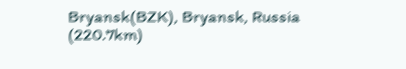Bryansk(BZK), Bryansk, Russia (220.7km)